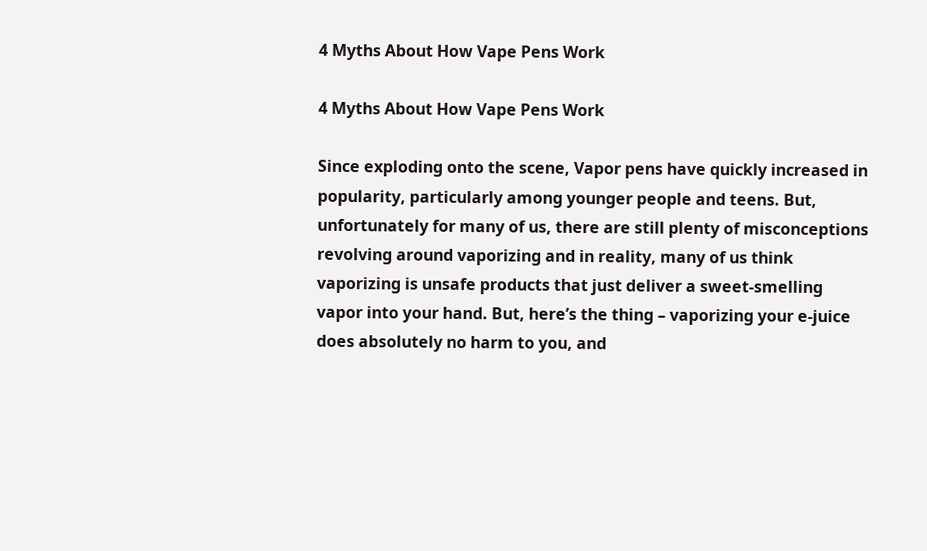4 Myths About How Vape Pens Work

4 Myths About How Vape Pens Work

Since exploding onto the scene, Vapor pens have quickly increased in popularity, particularly among younger people and teens. But, unfortunately for many of us, there are still plenty of misconceptions revolving around vaporizing and in reality, many of us think vaporizing is unsafe products that just deliver a sweet-smelling vapor into your hand. But, here’s the thing – vaporizing your e-juice does absolutely no harm to you, and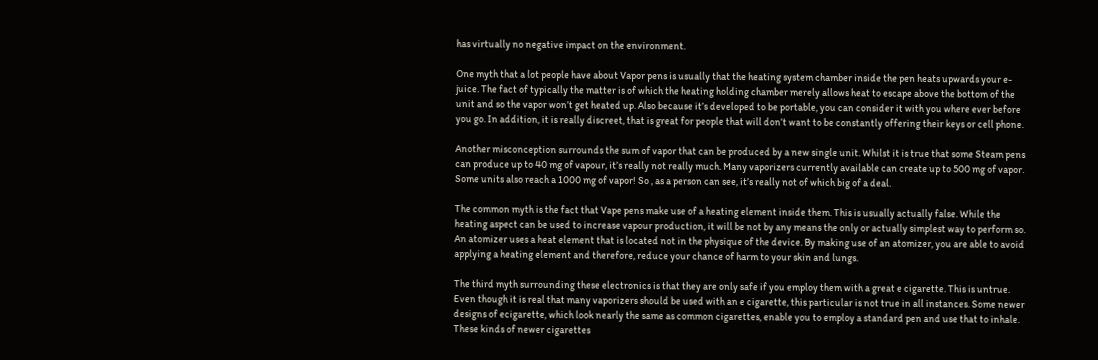has virtually no negative impact on the environment.

One myth that a lot people have about Vapor pens is usually that the heating system chamber inside the pen heats upwards your e-juice. The fact of typically the matter is of which the heating holding chamber merely allows heat to escape above the bottom of the unit and so the vapor won’t get heated up. Also because it’s developed to be portable, you can consider it with you where ever before you go. In addition, it is really discreet, that is great for people that will don’t want to be constantly offering their keys or cell phone.

Another misconception surrounds the sum of vapor that can be produced by a new single unit. Whilst it is true that some Steam pens can produce up to 40 mg of vapour, it’s really not really much. Many vaporizers currently available can create up to 500 mg of vapor. Some units also reach a 1000 mg of vapor! So , as a person can see, it’s really not of which big of a deal.

The common myth is the fact that Vape pens make use of a heating element inside them. This is usually actually false. While the heating aspect can be used to increase vapour production, it will be not by any means the only or actually simplest way to perform so. An atomizer uses a heat element that is located not in the physique of the device. By making use of an atomizer, you are able to avoid applying a heating element and therefore, reduce your chance of harm to your skin and lungs.

The third myth surrounding these electronics is that they are only safe if you employ them with a great e cigarette. This is untrue. Even though it is real that many vaporizers should be used with an e cigarette, this particular is not true in all instances. Some newer designs of ecigarette, which look nearly the same as common cigarettes, enable you to employ a standard pen and use that to inhale. These kinds of newer cigarettes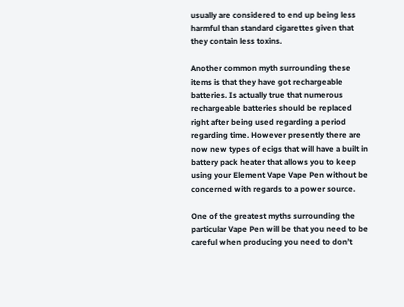usually are considered to end up being less harmful than standard cigarettes given that they contain less toxins.

Another common myth surrounding these items is that they have got rechargeable batteries. Is actually true that numerous rechargeable batteries should be replaced right after being used regarding a period regarding time. However presently there are now new types of ecigs that will have a built in battery pack heater that allows you to keep using your Element Vape Vape Pen without be concerned with regards to a power source.

One of the greatest myths surrounding the particular Vape Pen will be that you need to be careful when producing you need to don’t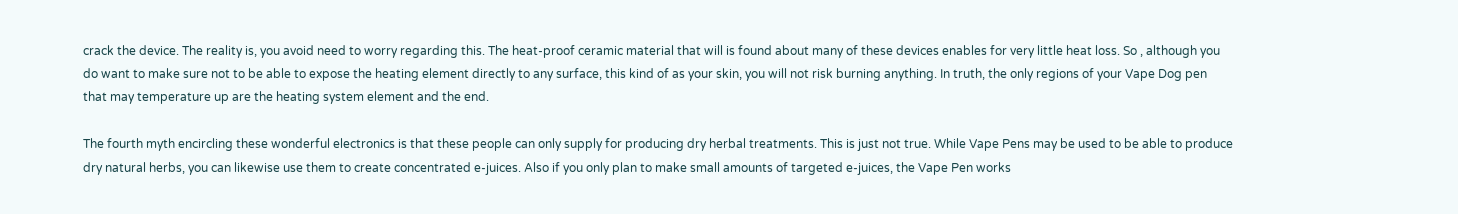crack the device. The reality is, you avoid need to worry regarding this. The heat-proof ceramic material that will is found about many of these devices enables for very little heat loss. So , although you do want to make sure not to be able to expose the heating element directly to any surface, this kind of as your skin, you will not risk burning anything. In truth, the only regions of your Vape Dog pen that may temperature up are the heating system element and the end.

The fourth myth encircling these wonderful electronics is that these people can only supply for producing dry herbal treatments. This is just not true. While Vape Pens may be used to be able to produce dry natural herbs, you can likewise use them to create concentrated e-juices. Also if you only plan to make small amounts of targeted e-juices, the Vape Pen works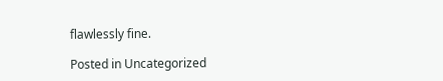flawlessly fine.

Posted in Uncategorized